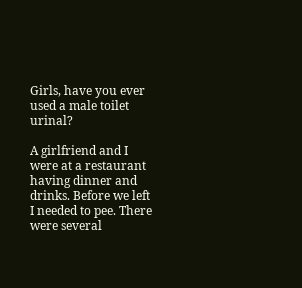Girls, have you ever used a male toilet urinal?

A girlfriend and I were at a restaurant having dinner and drinks. Before we left I needed to pee. There were several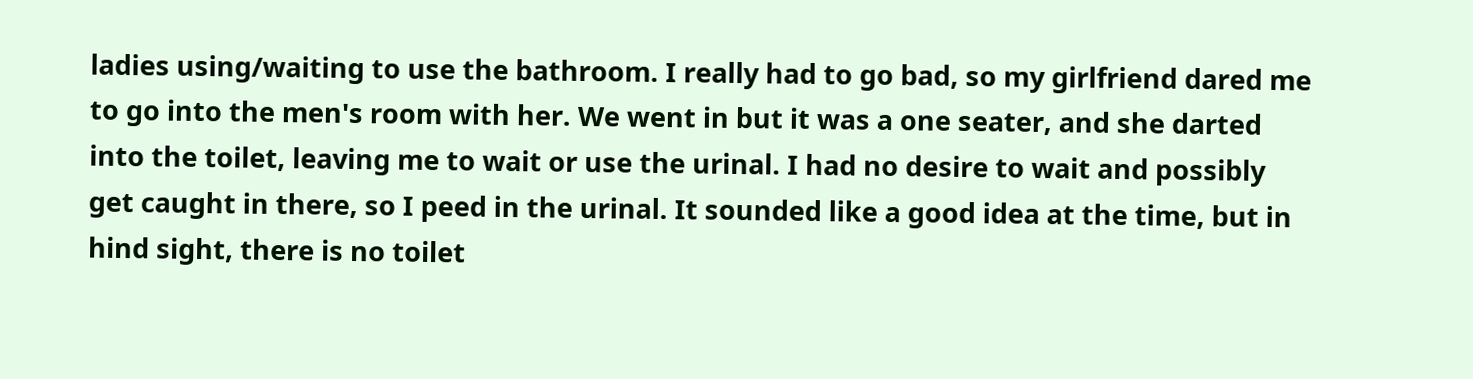ladies using/waiting to use the bathroom. I really had to go bad, so my girlfriend dared me to go into the men's room with her. We went in but it was a one seater, and she darted into the toilet, leaving me to wait or use the urinal. I had no desire to wait and possibly get caught in there, so I peed in the urinal. It sounded like a good idea at the time, but in hind sight, there is no toilet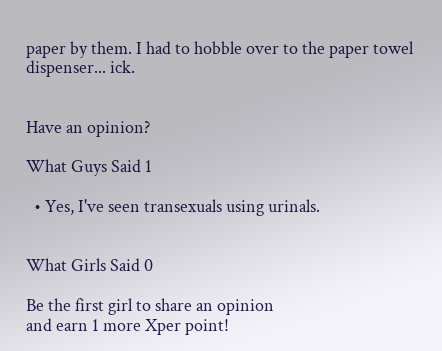paper by them. I had to hobble over to the paper towel dispenser... ick.


Have an opinion?

What Guys Said 1

  • Yes, I've seen transexuals using urinals.


What Girls Said 0

Be the first girl to share an opinion
and earn 1 more Xper point!